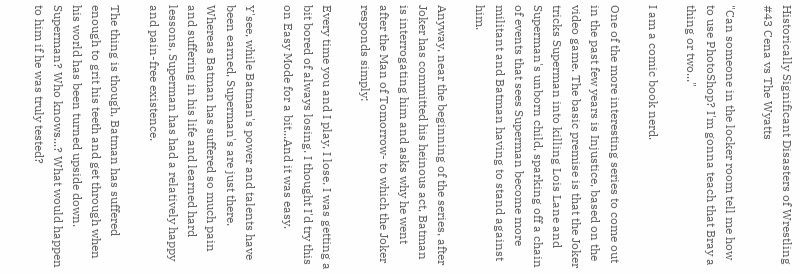Historically Significant Disasters of Wrestling #43 Cena vs The Wyatts

"Can someone in the locker room tell me how to use PhotoShop? I'm gonna teach that Bray a thing or two..."

I am a comic book nerd.

One of the more interesting series to come out in the past few years is Injustice, based on the video game. The basic premise is that the Joker tricks Superman into killing Lois Lane and Superman's unborn child, sparking off a chain of events that sees Superman become more militant and Batman having to stand against him.

Anyway, near the beginning of the series, after Joker has committed his heinous act, Batman is interrogating him and asks why he went after the Man of Tomorrow- to which the Joker responds simply:

Every time you and I play, I lose. I was getting a bit bored of always losing. I thought I'd try this on Easy Mode for a bit...And it was easy.

Y'see, while Batman's power and talents have been earned, Superman's are just there. Whereas Batman has suffered so much pain and suffering in his life and learned hard lessons, Superman has had a relatively happy and pain-free existence.

The thing is though, Batman has suffered enough to grit his teeth and get through when his world has been turned upside down. Superman? Who knows...? What would happen to him if he was truly tested?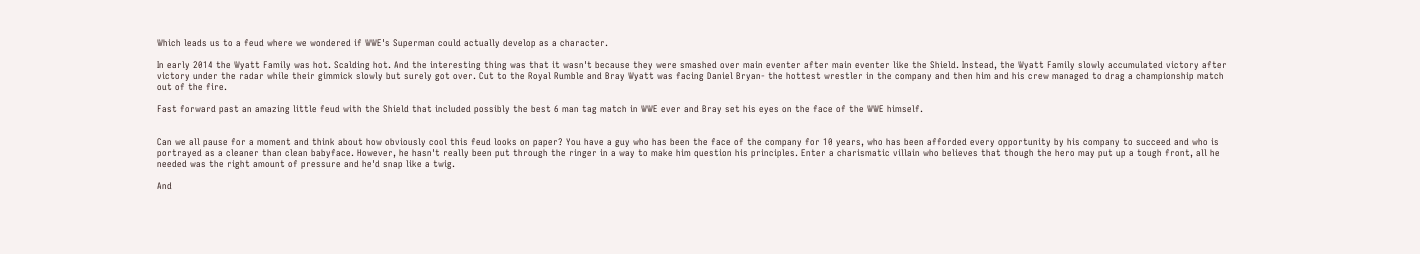Which leads us to a feud where we wondered if WWE's Superman could actually develop as a character.

In early 2014 the Wyatt Family was hot. Scalding hot. And the interesting thing was that it wasn't because they were smashed over main eventer after main eventer like the Shield. Instead, the Wyatt Family slowly accumulated victory after victory under the radar while their gimmick slowly but surely got over. Cut to the Royal Rumble and Bray Wyatt was facing Daniel Bryan- the hottest wrestler in the company and then him and his crew managed to drag a championship match out of the fire.

Fast forward past an amazing little feud with the Shield that included possibly the best 6 man tag match in WWE ever and Bray set his eyes on the face of the WWE himself.


Can we all pause for a moment and think about how obviously cool this feud looks on paper? You have a guy who has been the face of the company for 10 years, who has been afforded every opportunity by his company to succeed and who is portrayed as a cleaner than clean babyface. However, he hasn't really been put through the ringer in a way to make him question his principles. Enter a charismatic villain who believes that though the hero may put up a tough front, all he needed was the right amount of pressure and he'd snap like a twig.

And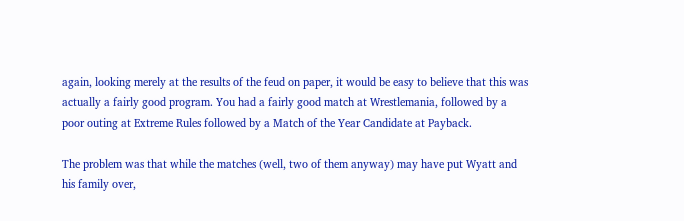again, looking merely at the results of the feud on paper, it would be easy to believe that this was actually a fairly good program. You had a fairly good match at Wrestlemania, followed by a poor outing at Extreme Rules followed by a Match of the Year Candidate at Payback.

The problem was that while the matches (well, two of them anyway) may have put Wyatt and his family over,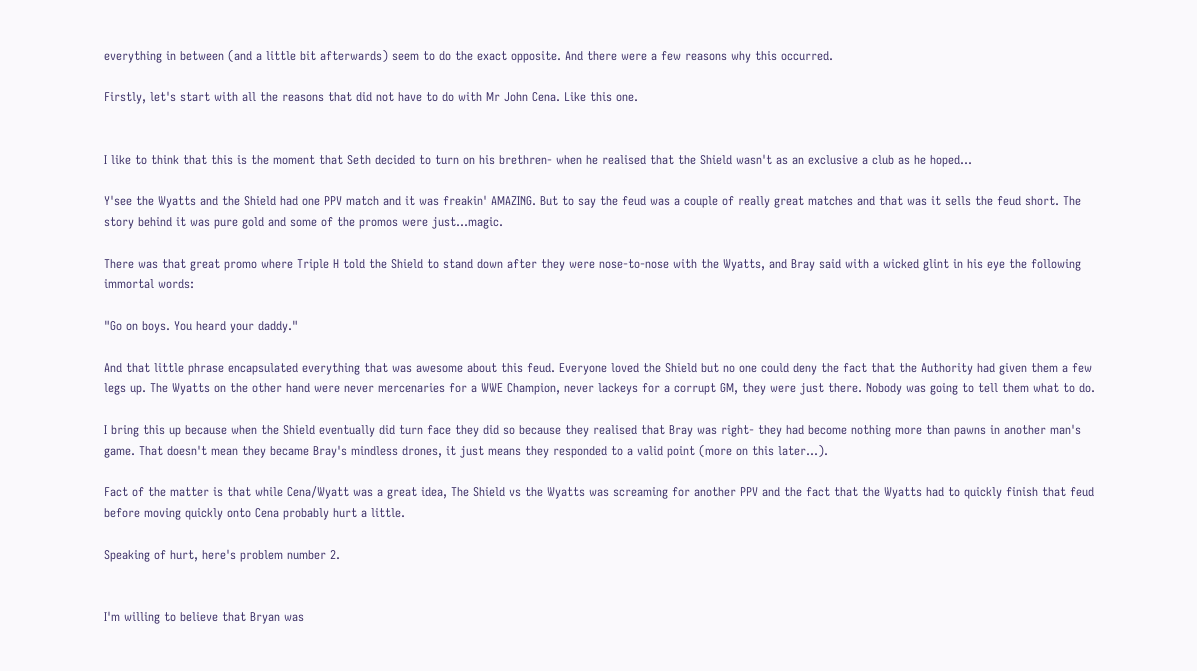everything in between (and a little bit afterwards) seem to do the exact opposite. And there were a few reasons why this occurred.

Firstly, let's start with all the reasons that did not have to do with Mr John Cena. Like this one.


I like to think that this is the moment that Seth decided to turn on his brethren- when he realised that the Shield wasn't as an exclusive a club as he hoped...

Y'see the Wyatts and the Shield had one PPV match and it was freakin' AMAZING. But to say the feud was a couple of really great matches and that was it sells the feud short. The story behind it was pure gold and some of the promos were just...magic.

There was that great promo where Triple H told the Shield to stand down after they were nose-to-nose with the Wyatts, and Bray said with a wicked glint in his eye the following immortal words:

"Go on boys. You heard your daddy."

And that little phrase encapsulated everything that was awesome about this feud. Everyone loved the Shield but no one could deny the fact that the Authority had given them a few legs up. The Wyatts on the other hand were never mercenaries for a WWE Champion, never lackeys for a corrupt GM, they were just there. Nobody was going to tell them what to do.

I bring this up because when the Shield eventually did turn face they did so because they realised that Bray was right- they had become nothing more than pawns in another man's game. That doesn't mean they became Bray's mindless drones, it just means they responded to a valid point (more on this later...).

Fact of the matter is that while Cena/Wyatt was a great idea, The Shield vs the Wyatts was screaming for another PPV and the fact that the Wyatts had to quickly finish that feud before moving quickly onto Cena probably hurt a little.

Speaking of hurt, here's problem number 2.


I'm willing to believe that Bryan was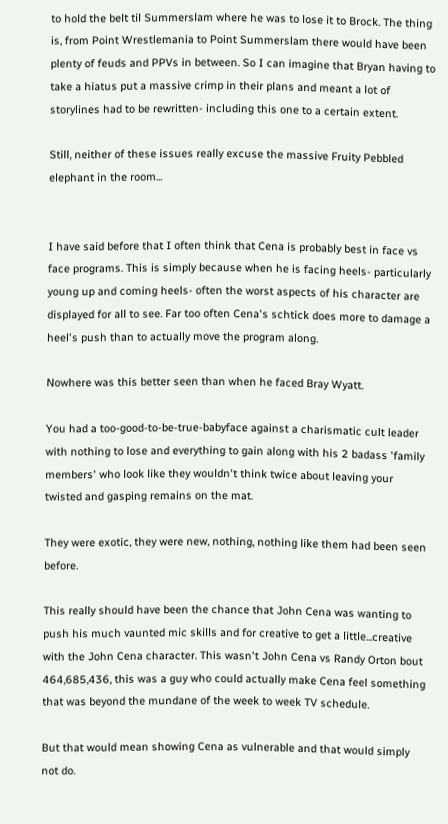to hold the belt til Summerslam where he was to lose it to Brock. The thing is, from Point Wrestlemania to Point Summerslam there would have been plenty of feuds and PPVs in between. So I can imagine that Bryan having to take a hiatus put a massive crimp in their plans and meant a lot of storylines had to be rewritten- including this one to a certain extent.

Still, neither of these issues really excuse the massive Fruity Pebbled elephant in the room...


I have said before that I often think that Cena is probably best in face vs face programs. This is simply because when he is facing heels- particularly young up and coming heels- often the worst aspects of his character are displayed for all to see. Far too often Cena's schtick does more to damage a heel's push than to actually move the program along.

Nowhere was this better seen than when he faced Bray Wyatt.

You had a too-good-to-be-true-babyface against a charismatic cult leader with nothing to lose and everything to gain along with his 2 badass 'family members' who look like they wouldn't think twice about leaving your twisted and gasping remains on the mat.

They were exotic, they were new, nothing, nothing like them had been seen before.

This really should have been the chance that John Cena was wanting to push his much vaunted mic skills and for creative to get a little...creative with the John Cena character. This wasn't John Cena vs Randy Orton bout 464,685,436, this was a guy who could actually make Cena feel something that was beyond the mundane of the week to week TV schedule.

But that would mean showing Cena as vulnerable and that would simply not do.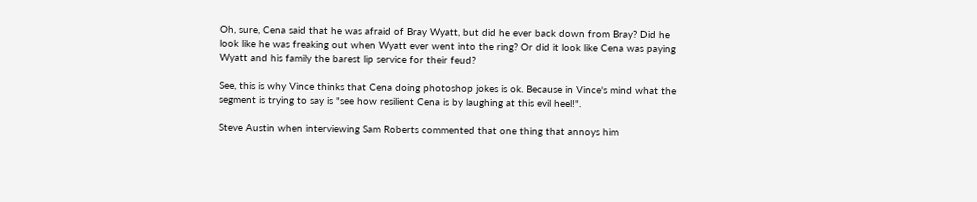Oh, sure, Cena said that he was afraid of Bray Wyatt, but did he ever back down from Bray? Did he look like he was freaking out when Wyatt ever went into the ring? Or did it look like Cena was paying Wyatt and his family the barest lip service for their feud?

See, this is why Vince thinks that Cena doing photoshop jokes is ok. Because in Vince's mind what the segment is trying to say is "see how resilient Cena is by laughing at this evil heel!".

Steve Austin when interviewing Sam Roberts commented that one thing that annoys him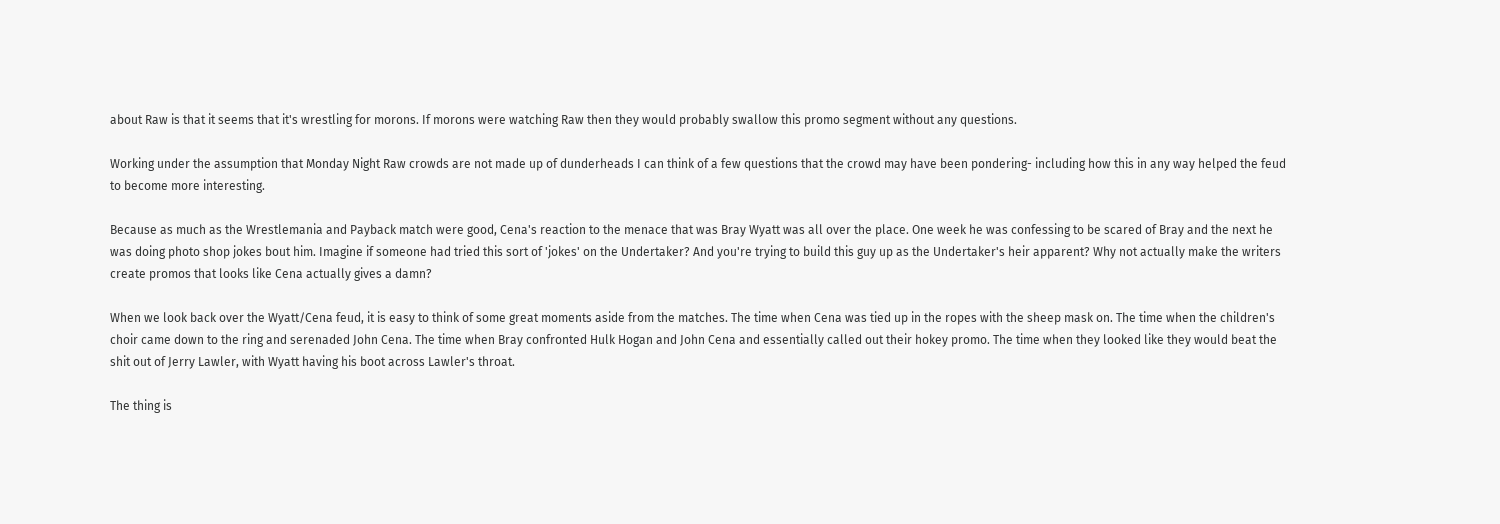about Raw is that it seems that it's wrestling for morons. If morons were watching Raw then they would probably swallow this promo segment without any questions.

Working under the assumption that Monday Night Raw crowds are not made up of dunderheads I can think of a few questions that the crowd may have been pondering- including how this in any way helped the feud to become more interesting.

Because as much as the Wrestlemania and Payback match were good, Cena's reaction to the menace that was Bray Wyatt was all over the place. One week he was confessing to be scared of Bray and the next he was doing photo shop jokes bout him. Imagine if someone had tried this sort of 'jokes' on the Undertaker? And you're trying to build this guy up as the Undertaker's heir apparent? Why not actually make the writers create promos that looks like Cena actually gives a damn?

When we look back over the Wyatt/Cena feud, it is easy to think of some great moments aside from the matches. The time when Cena was tied up in the ropes with the sheep mask on. The time when the children's choir came down to the ring and serenaded John Cena. The time when Bray confronted Hulk Hogan and John Cena and essentially called out their hokey promo. The time when they looked like they would beat the shit out of Jerry Lawler, with Wyatt having his boot across Lawler's throat.

The thing is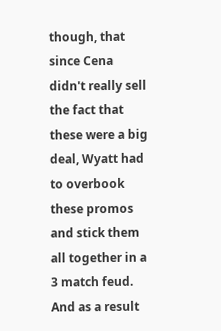though, that since Cena didn't really sell the fact that these were a big deal, Wyatt had to overbook these promos and stick them all together in a 3 match feud. And as a result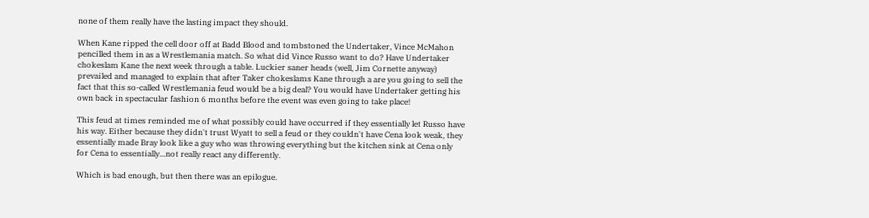none of them really have the lasting impact they should.

When Kane ripped the cell door off at Badd Blood and tombstoned the Undertaker, Vince McMahon pencilled them in as a Wrestlemania match. So what did Vince Russo want to do? Have Undertaker chokeslam Kane the next week through a table. Luckier saner heads (well, Jim Cornette anyway) prevailed and managed to explain that after Taker chokeslams Kane through a are you going to sell the fact that this so-called Wrestlemania feud would be a big deal? You would have Undertaker getting his own back in spectacular fashion 6 months before the event was even going to take place!

This feud at times reminded me of what possibly could have occurred if they essentially let Russo have his way. Either because they didn't trust Wyatt to sell a feud or they couldn't have Cena look weak, they essentially made Bray look like a guy who was throwing everything but the kitchen sink at Cena only for Cena to essentially...not really react any differently.

Which is bad enough, but then there was an epilogue.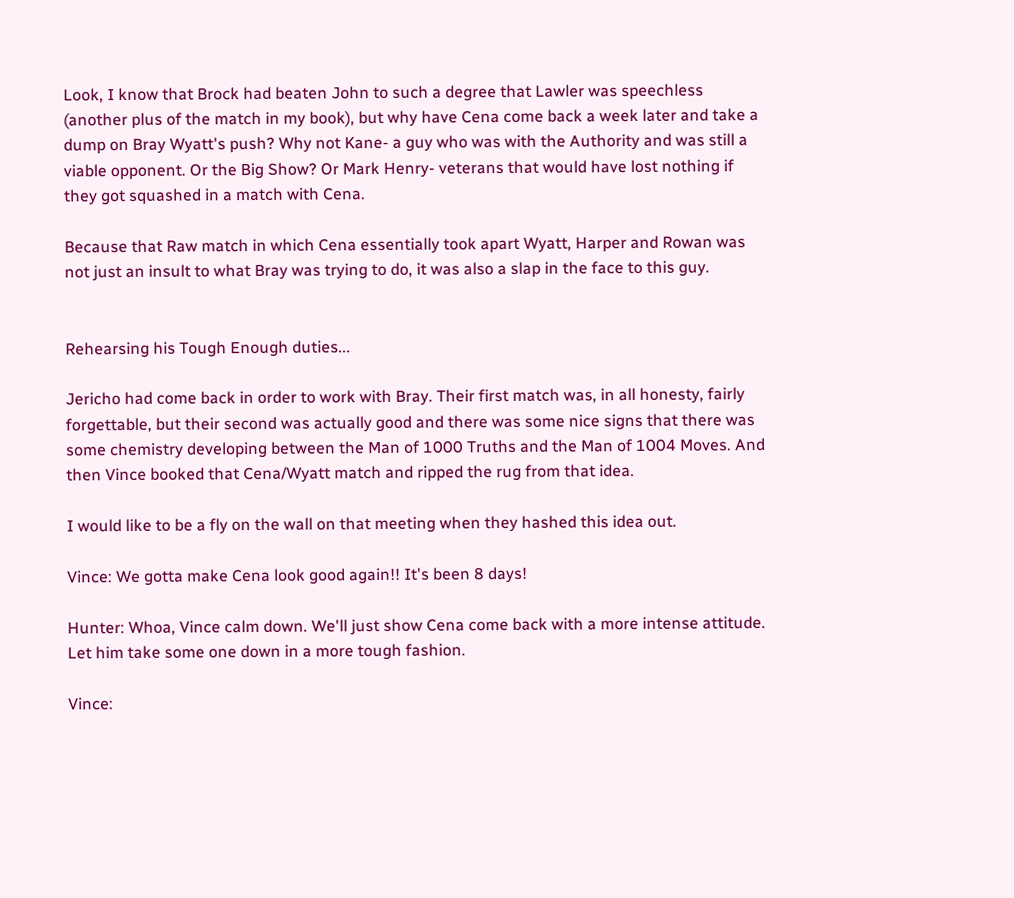Look, I know that Brock had beaten John to such a degree that Lawler was speechless (another plus of the match in my book), but why have Cena come back a week later and take a dump on Bray Wyatt's push? Why not Kane- a guy who was with the Authority and was still a viable opponent. Or the Big Show? Or Mark Henry- veterans that would have lost nothing if they got squashed in a match with Cena.

Because that Raw match in which Cena essentially took apart Wyatt, Harper and Rowan was not just an insult to what Bray was trying to do, it was also a slap in the face to this guy.


Rehearsing his Tough Enough duties...

Jericho had come back in order to work with Bray. Their first match was, in all honesty, fairly forgettable, but their second was actually good and there was some nice signs that there was some chemistry developing between the Man of 1000 Truths and the Man of 1004 Moves. And then Vince booked that Cena/Wyatt match and ripped the rug from that idea.

I would like to be a fly on the wall on that meeting when they hashed this idea out.

Vince: We gotta make Cena look good again!! It's been 8 days!

Hunter: Whoa, Vince calm down. We'll just show Cena come back with a more intense attitude. Let him take some one down in a more tough fashion.

Vince: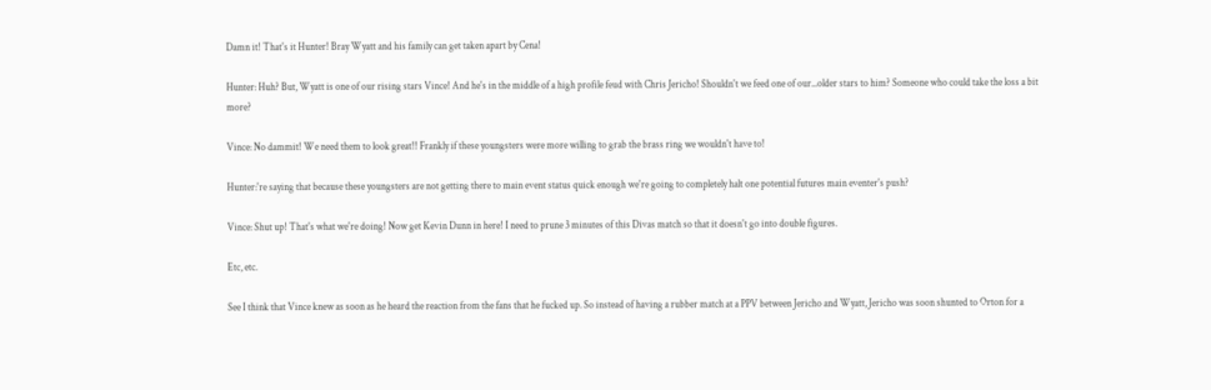Damn it! That's it Hunter! Bray Wyatt and his family can get taken apart by Cena!

Hunter: Huh? But, Wyatt is one of our rising stars Vince! And he's in the middle of a high profile feud with Chris Jericho! Shouldn't we feed one of our...older stars to him? Someone who could take the loss a bit more?

Vince: No dammit! We need them to look great!! Frankly if these youngsters were more willing to grab the brass ring we wouldn't have to!

Hunter:'re saying that because these youngsters are not getting there to main event status quick enough we're going to completely halt one potential futures main eventer's push?

Vince: Shut up! That's what we're doing! Now get Kevin Dunn in here! I need to prune 3 minutes of this Divas match so that it doesn't go into double figures.

Etc, etc.

See I think that Vince knew as soon as he heard the reaction from the fans that he fucked up. So instead of having a rubber match at a PPV between Jericho and Wyatt, Jericho was soon shunted to Orton for a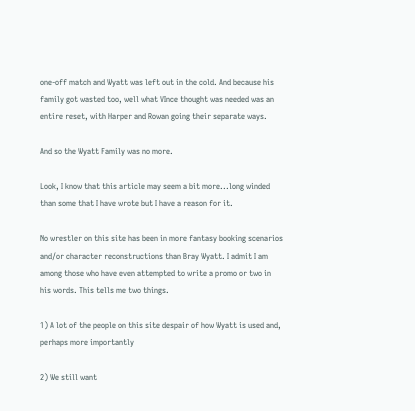one-off match and Wyatt was left out in the cold. And because his family got wasted too, well what VInce thought was needed was an entire reset, with Harper and Rowan going their separate ways.

And so the Wyatt Family was no more.

Look, I know that this article may seem a bit more...long winded than some that I have wrote but I have a reason for it.

No wrestler on this site has been in more fantasy booking scenarios and/or character reconstructions than Bray Wyatt. I admit I am among those who have even attempted to write a promo or two in his words. This tells me two things.

1) A lot of the people on this site despair of how Wyatt is used and, perhaps more importantly

2) We still want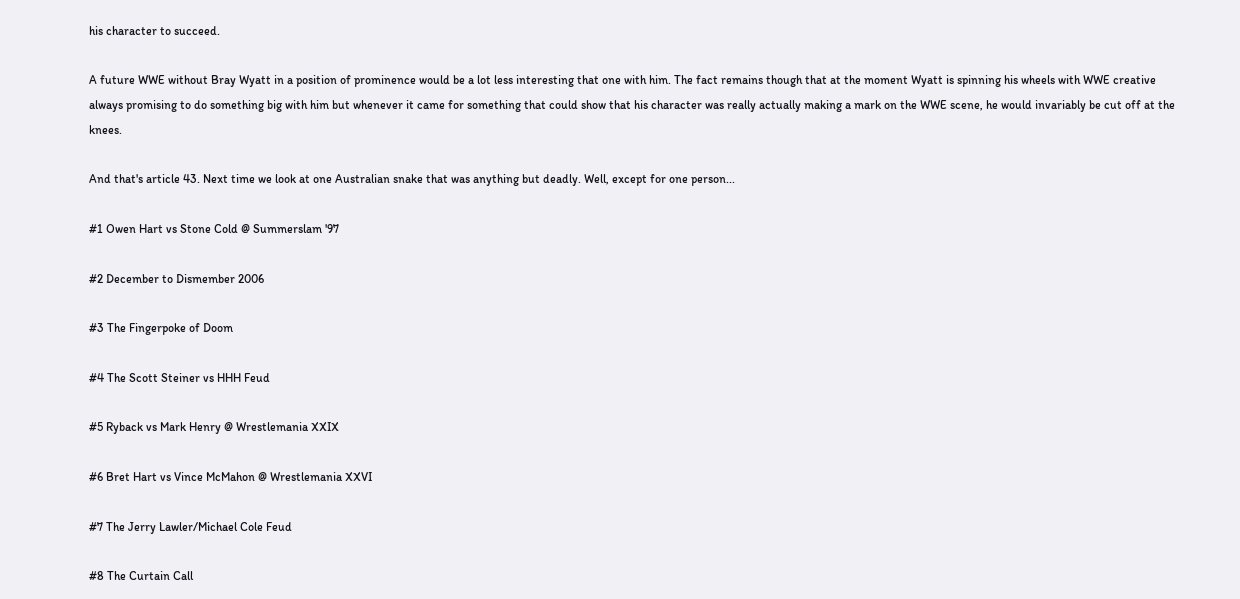his character to succeed.

A future WWE without Bray Wyatt in a position of prominence would be a lot less interesting that one with him. The fact remains though that at the moment Wyatt is spinning his wheels with WWE creative always promising to do something big with him but whenever it came for something that could show that his character was really actually making a mark on the WWE scene, he would invariably be cut off at the knees.

And that's article 43. Next time we look at one Australian snake that was anything but deadly. Well, except for one person...

#1 Owen Hart vs Stone Cold @ Summerslam '97

#2 December to Dismember 2006

#3 The Fingerpoke of Doom

#4 The Scott Steiner vs HHH Feud

#5 Ryback vs Mark Henry @ Wrestlemania XXIX

#6 Bret Hart vs Vince McMahon @ Wrestlemania XXVI

#7 The Jerry Lawler/Michael Cole Feud

#8 The Curtain Call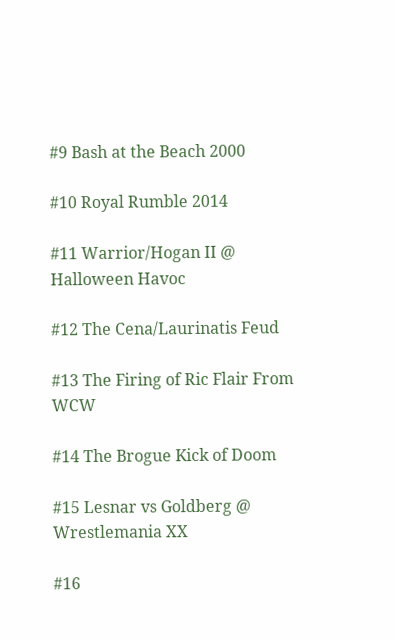#9 Bash at the Beach 2000

#10 Royal Rumble 2014

#11 Warrior/Hogan II @ Halloween Havoc

#12 The Cena/Laurinatis Feud

#13 The Firing of Ric Flair From WCW

#14 The Brogue Kick of Doom

#15 Lesnar vs Goldberg @ Wrestlemania XX

#16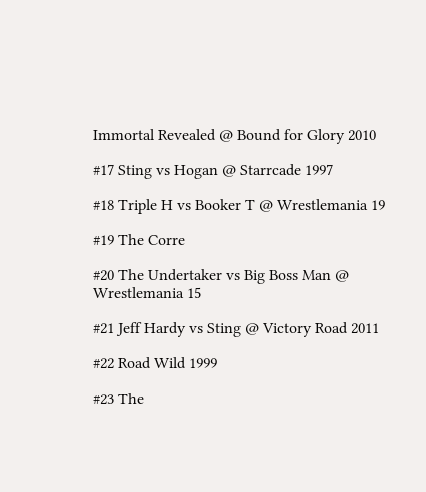Immortal Revealed @ Bound for Glory 2010

#17 Sting vs Hogan @ Starrcade 1997

#18 Triple H vs Booker T @ Wrestlemania 19

#19 The Corre

#20 The Undertaker vs Big Boss Man @ Wrestlemania 15

#21 Jeff Hardy vs Sting @ Victory Road 2011

#22 Road Wild 1999

#23 The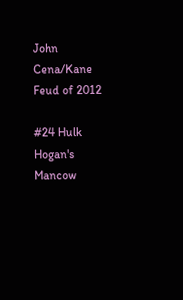John Cena/Kane Feud of 2012

#24 Hulk Hogan's Mancow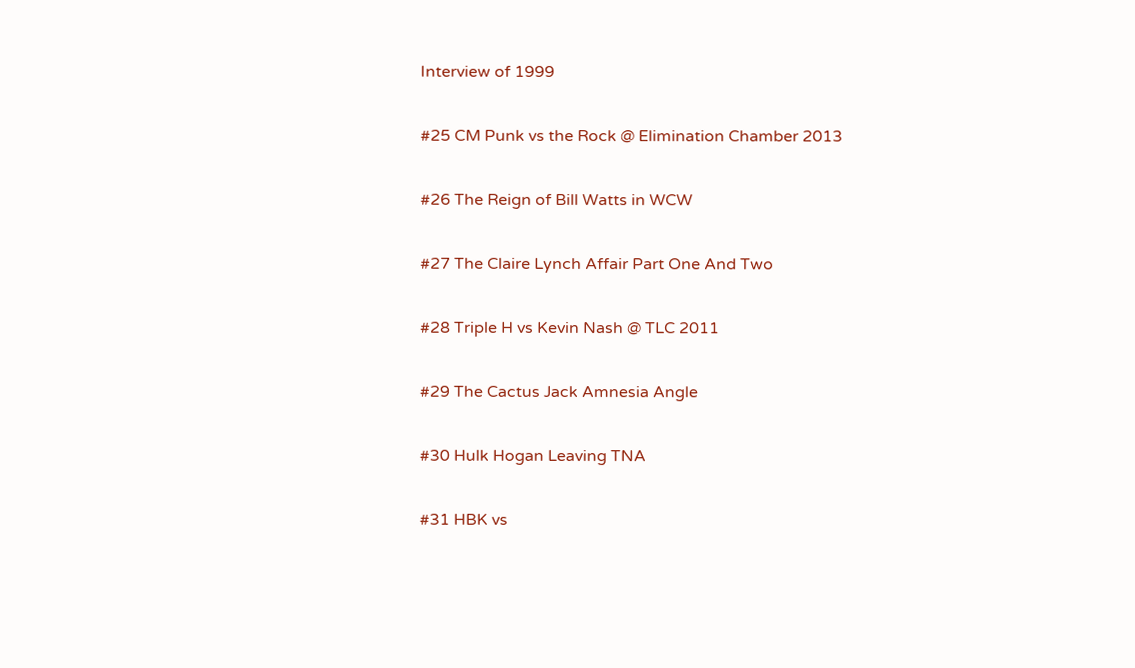Interview of 1999

#25 CM Punk vs the Rock @ Elimination Chamber 2013

#26 The Reign of Bill Watts in WCW

#27 The Claire Lynch Affair Part One And Two

#28 Triple H vs Kevin Nash @ TLC 2011

#29 The Cactus Jack Amnesia Angle

#30 Hulk Hogan Leaving TNA

#31 HBK vs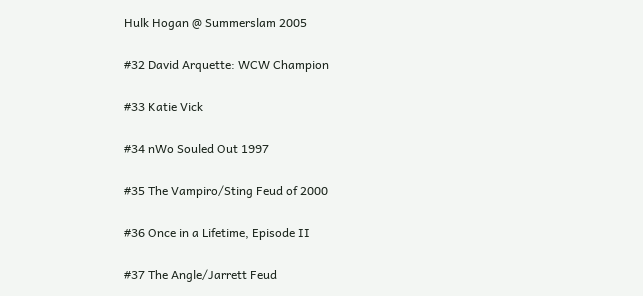Hulk Hogan @ Summerslam 2005

#32 David Arquette: WCW Champion

#33 Katie Vick

#34 nWo Souled Out 1997

#35 The Vampiro/Sting Feud of 2000

#36 Once in a Lifetime, Episode II

#37 The Angle/Jarrett Feud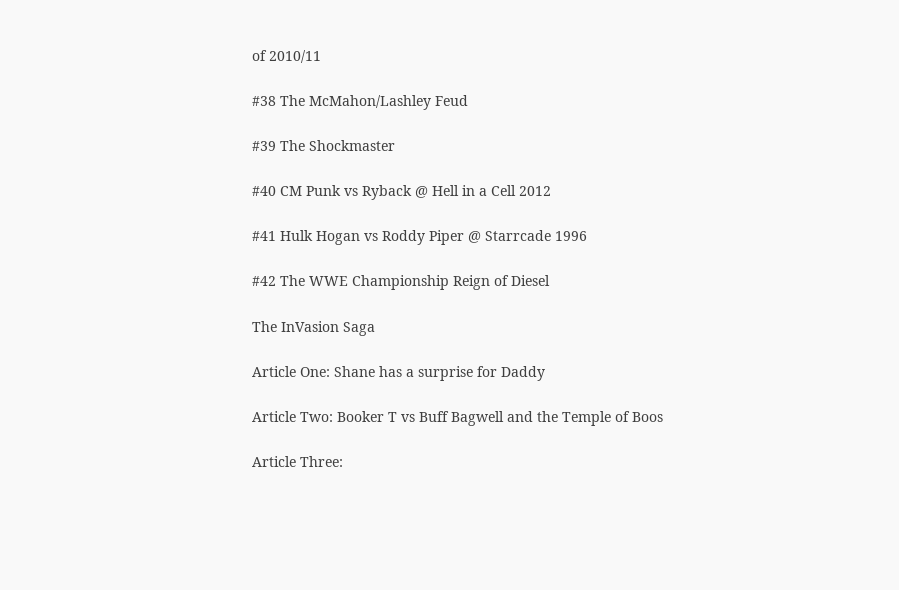of 2010/11

#38 The McMahon/Lashley Feud

#39 The Shockmaster

#40 CM Punk vs Ryback @ Hell in a Cell 2012

#41 Hulk Hogan vs Roddy Piper @ Starrcade 1996

#42 The WWE Championship Reign of Diesel

The InVasion Saga

Article One: Shane has a surprise for Daddy

Article Two: Booker T vs Buff Bagwell and the Temple of Boos

Article Three: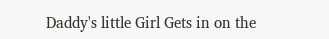Daddy's little Girl Gets in on the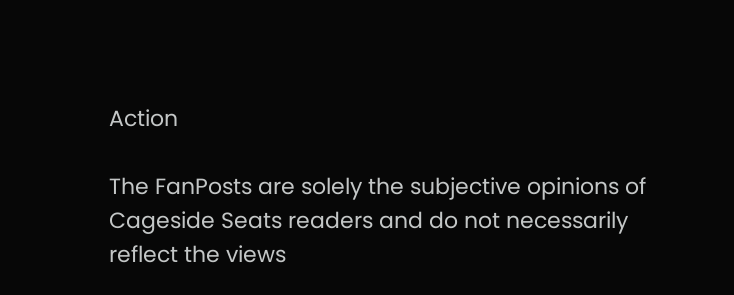Action

The FanPosts are solely the subjective opinions of Cageside Seats readers and do not necessarily reflect the views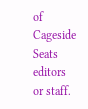of Cageside Seats editors or staff.